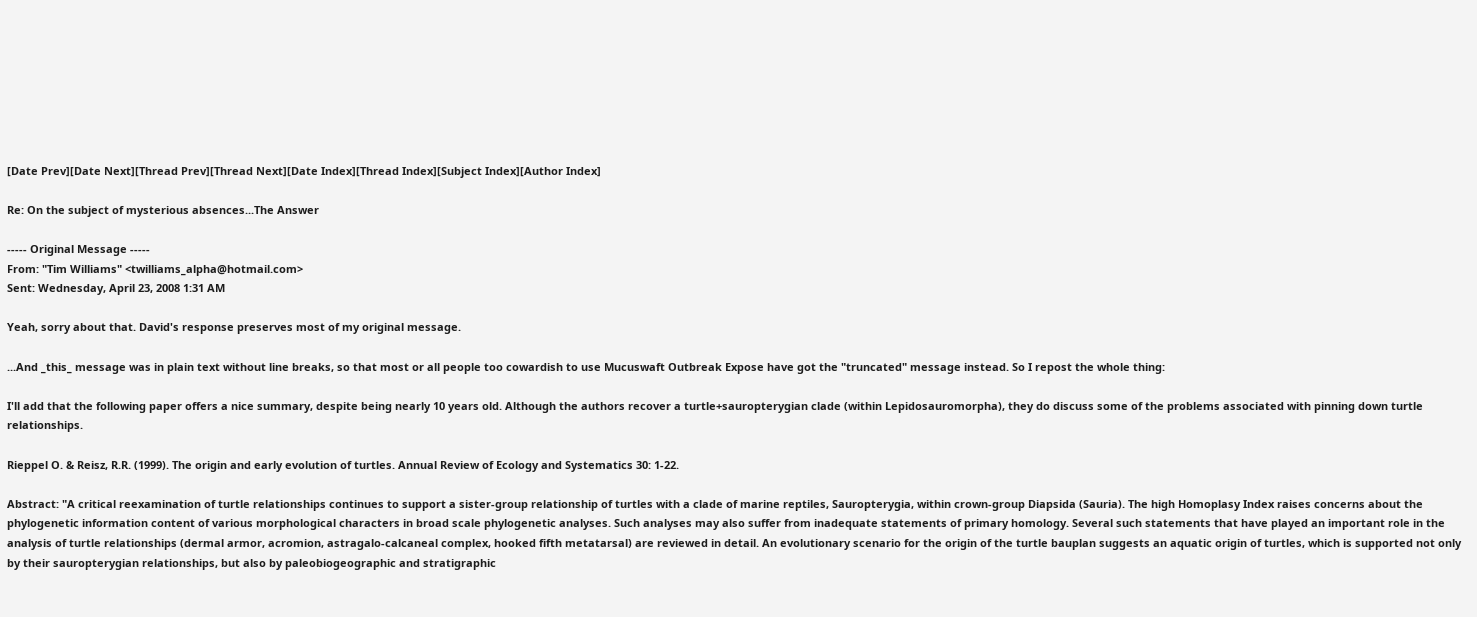[Date Prev][Date Next][Thread Prev][Thread Next][Date Index][Thread Index][Subject Index][Author Index]

Re: On the subject of mysterious absences...The Answer

----- Original Message -----
From: "Tim Williams" <twilliams_alpha@hotmail.com>
Sent: Wednesday, April 23, 2008 1:31 AM

Yeah, sorry about that. David's response preserves most of my original message.

...And _this_ message was in plain text without line breaks, so that most or all people too cowardish to use Mucuswaft Outbreak Expose have got the "truncated" message instead. So I repost the whole thing:

I'll add that the following paper offers a nice summary, despite being nearly 10 years old. Although the authors recover a turtle+sauropterygian clade (within Lepidosauromorpha), they do discuss some of the problems associated with pinning down turtle relationships.

Rieppel O. & Reisz, R.R. (1999). The origin and early evolution of turtles. Annual Review of Ecology and Systematics 30: 1-22.

Abstract: "A critical reexamination of turtle relationships continues to support a sister-group relationship of turtles with a clade of marine reptiles, Sauropterygia, within crown-group Diapsida (Sauria). The high Homoplasy Index raises concerns about the phylogenetic information content of various morphological characters in broad scale phylogenetic analyses. Such analyses may also suffer from inadequate statements of primary homology. Several such statements that have played an important role in the analysis of turtle relationships (dermal armor, acromion, astragalo-calcaneal complex, hooked fifth metatarsal) are reviewed in detail. An evolutionary scenario for the origin of the turtle bauplan suggests an aquatic origin of turtles, which is supported not only by their sauropterygian relationships, but also by paleobiogeographic and stratigraphic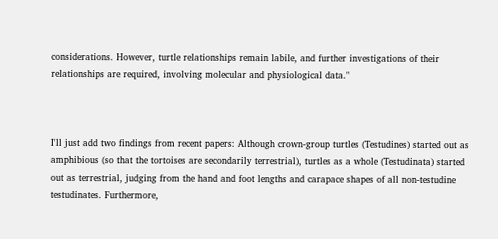considerations. However, turtle relationships remain labile, and further investigations of their relationships are required, involving molecular and physiological data."



I'll just add two findings from recent papers: Although crown-group turtles (Testudines) started out as amphibious (so that the tortoises are secondarily terrestrial), turtles as a whole (Testudinata) started out as terrestrial, judging from the hand and foot lengths and carapace shapes of all non-testudine testudinates. Furthermore,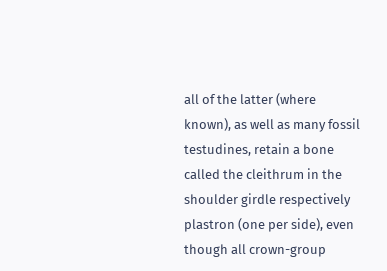all of the latter (where known), as well as many fossil testudines, retain a bone called the cleithrum in the shoulder girdle respectively plastron (one per side), even though all crown-group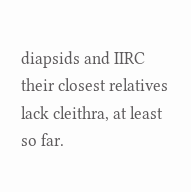diapsids and IIRC their closest relatives lack cleithra, at least so far.